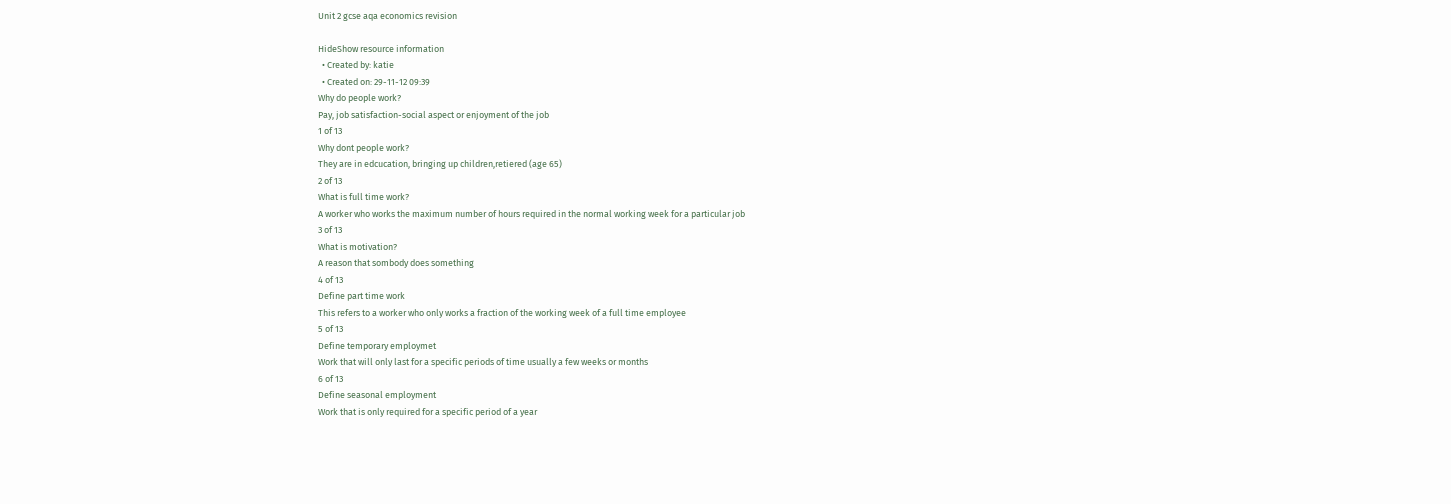Unit 2 gcse aqa economics revision

HideShow resource information
  • Created by: katie
  • Created on: 29-11-12 09:39
Why do people work?
Pay, job satisfaction-social aspect or enjoyment of the job
1 of 13
Why dont people work?
They are in edcucation, bringing up children,retiered (age 65)
2 of 13
What is full time work?
A worker who works the maximum number of hours required in the normal working week for a particular job
3 of 13
What is motivation?
A reason that sombody does something
4 of 13
Define part time work
This refers to a worker who only works a fraction of the working week of a full time employee
5 of 13
Define temporary employmet
Work that will only last for a specific periods of time usually a few weeks or months
6 of 13
Define seasonal employment
Work that is only required for a specific period of a year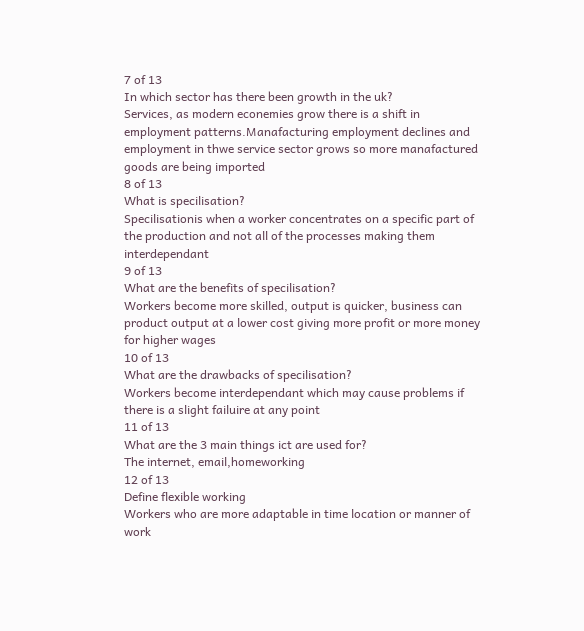7 of 13
In which sector has there been growth in the uk?
Services, as modern econemies grow there is a shift in employment patterns.Manafacturing employment declines and employment in thwe service sector grows so more manafactured goods are being imported
8 of 13
What is specilisation?
Specilisationis when a worker concentrates on a specific part of the production and not all of the processes making them interdependant
9 of 13
What are the benefits of specilisation?
Workers become more skilled, output is quicker, business can product output at a lower cost giving more profit or more money for higher wages
10 of 13
What are the drawbacks of specilisation?
Workers become interdependant which may cause problems if there is a slight failuire at any point
11 of 13
What are the 3 main things ict are used for?
The internet, email,homeworking
12 of 13
Define flexible working
Workers who are more adaptable in time location or manner of work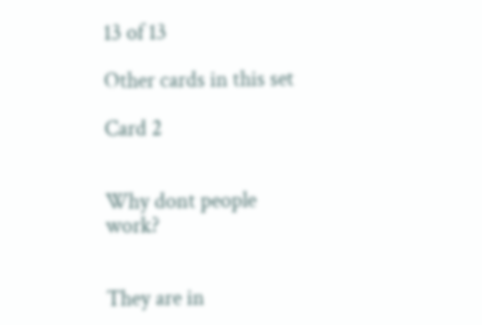13 of 13

Other cards in this set

Card 2


Why dont people work?


They are in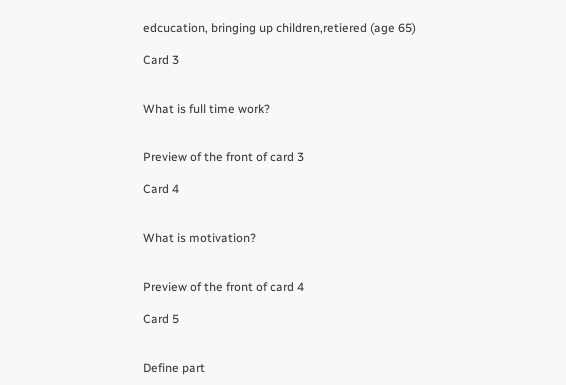edcucation, bringing up children,retiered (age 65)

Card 3


What is full time work?


Preview of the front of card 3

Card 4


What is motivation?


Preview of the front of card 4

Card 5


Define part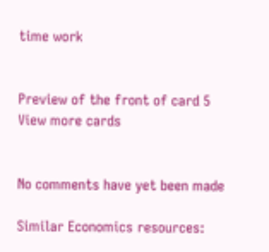time work


Preview of the front of card 5
View more cards


No comments have yet been made

Similar Economics resources: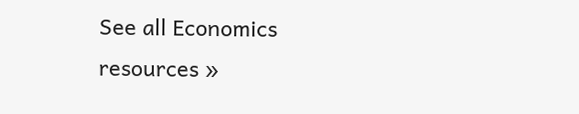See all Economics resources »